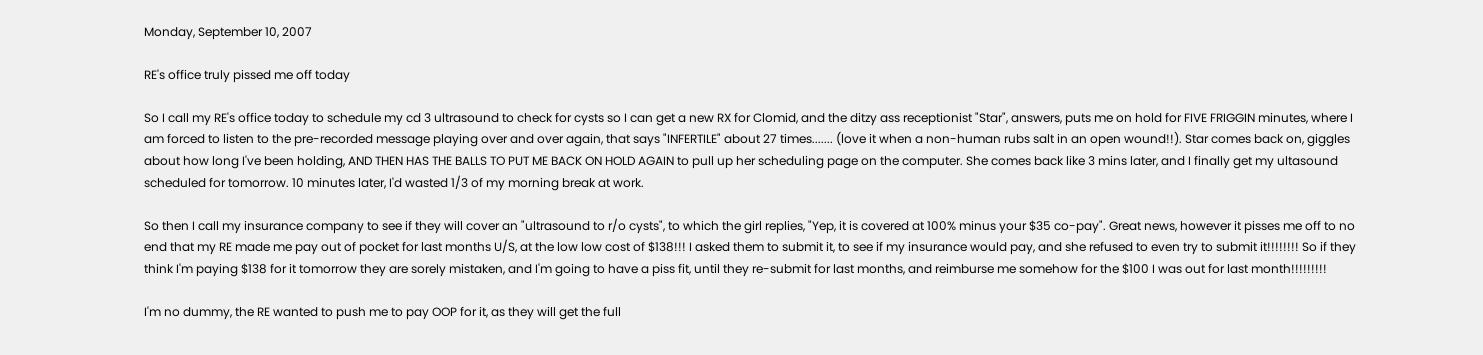Monday, September 10, 2007

RE's office truly pissed me off today

So I call my RE's office today to schedule my cd 3 ultrasound to check for cysts so I can get a new RX for Clomid, and the ditzy ass receptionist "Star", answers, puts me on hold for FIVE FRIGGIN minutes, where I am forced to listen to the pre-recorded message playing over and over again, that says "INFERTILE" about 27 times....... (love it when a non-human rubs salt in an open wound!!). Star comes back on, giggles about how long I've been holding, AND THEN HAS THE BALLS TO PUT ME BACK ON HOLD AGAIN to pull up her scheduling page on the computer. She comes back like 3 mins later, and I finally get my ultasound scheduled for tomorrow. 10 minutes later, I'd wasted 1/3 of my morning break at work.

So then I call my insurance company to see if they will cover an "ultrasound to r/o cysts", to which the girl replies, "Yep, it is covered at 100% minus your $35 co-pay". Great news, however it pisses me off to no end that my RE made me pay out of pocket for last months U/S, at the low low cost of $138!!! I asked them to submit it, to see if my insurance would pay, and she refused to even try to submit it!!!!!!!! So if they think I'm paying $138 for it tomorrow they are sorely mistaken, and I'm going to have a piss fit, until they re-submit for last months, and reimburse me somehow for the $100 I was out for last month!!!!!!!!!

I'm no dummy, the RE wanted to push me to pay OOP for it, as they will get the full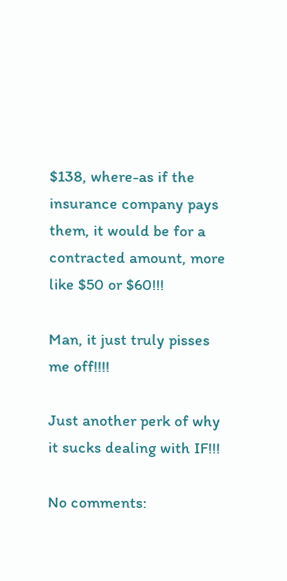$138, where-as if the insurance company pays them, it would be for a contracted amount, more like $50 or $60!!!

Man, it just truly pisses me off!!!!

Just another perk of why it sucks dealing with IF!!!

No comments: